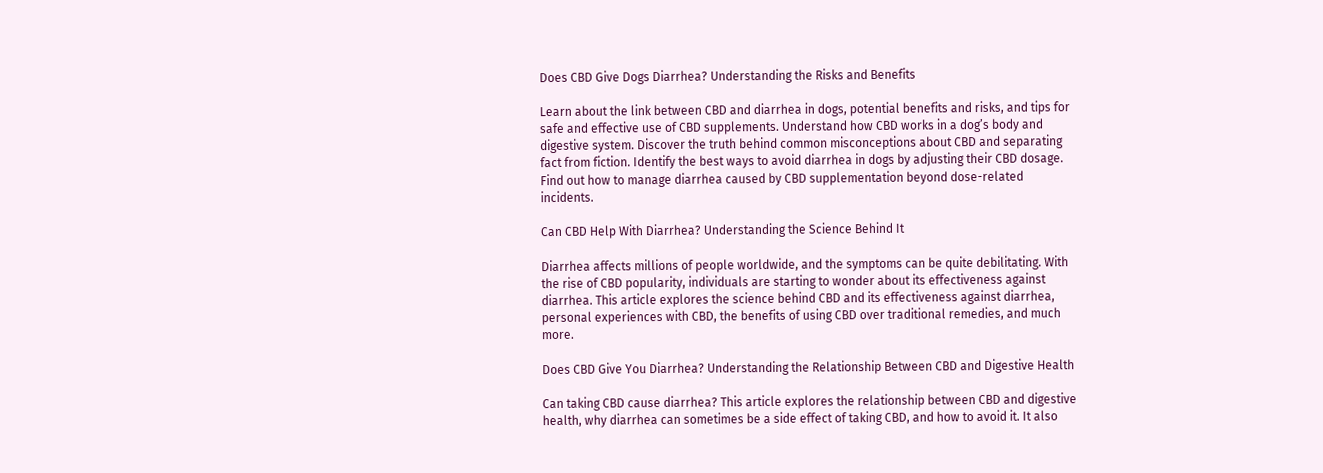Does CBD Give Dogs Diarrhea? Understanding the Risks and Benefits

Learn about the link between CBD and diarrhea in dogs, potential benefits and risks, and tips for safe and effective use of CBD supplements. Understand how CBD works in a dog’s body and digestive system. Discover the truth behind common misconceptions about CBD and separating fact from fiction. Identify the best ways to avoid diarrhea in dogs by adjusting their CBD dosage. Find out how to manage diarrhea caused by CBD supplementation beyond dose-related incidents.

Can CBD Help With Diarrhea? Understanding the Science Behind It

Diarrhea affects millions of people worldwide, and the symptoms can be quite debilitating. With the rise of CBD popularity, individuals are starting to wonder about its effectiveness against diarrhea. This article explores the science behind CBD and its effectiveness against diarrhea, personal experiences with CBD, the benefits of using CBD over traditional remedies, and much more.

Does CBD Give You Diarrhea? Understanding the Relationship Between CBD and Digestive Health

Can taking CBD cause diarrhea? This article explores the relationship between CBD and digestive health, why diarrhea can sometimes be a side effect of taking CBD, and how to avoid it. It also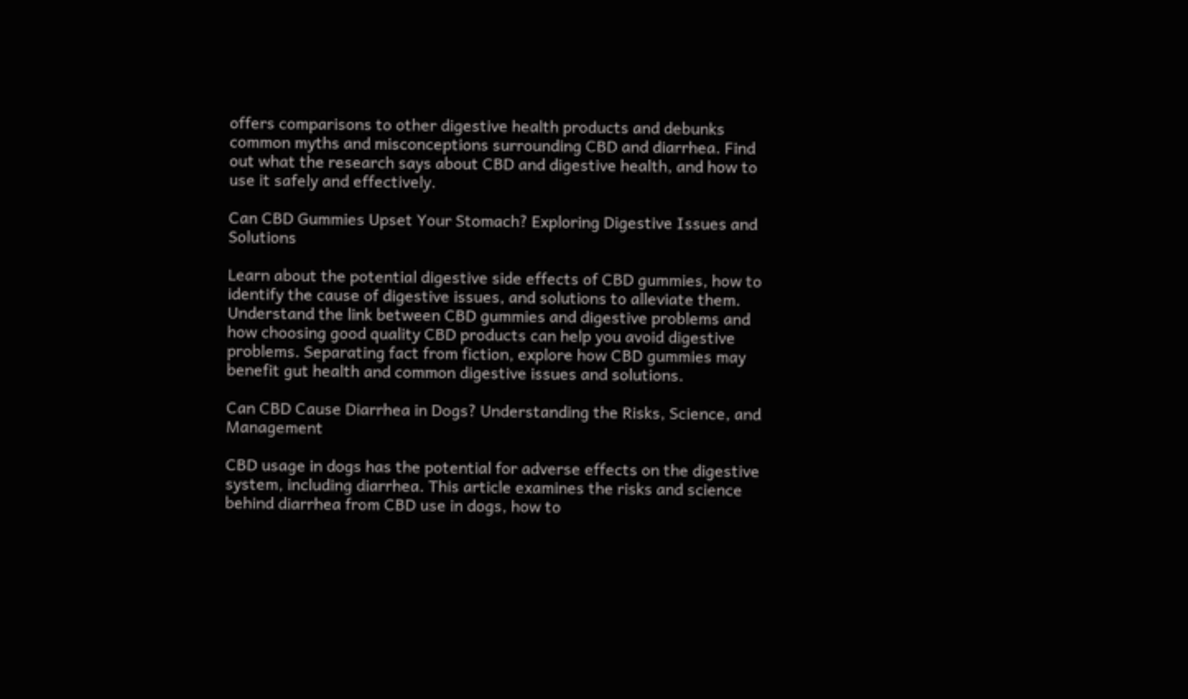offers comparisons to other digestive health products and debunks common myths and misconceptions surrounding CBD and diarrhea. Find out what the research says about CBD and digestive health, and how to use it safely and effectively.

Can CBD Gummies Upset Your Stomach? Exploring Digestive Issues and Solutions

Learn about the potential digestive side effects of CBD gummies, how to identify the cause of digestive issues, and solutions to alleviate them. Understand the link between CBD gummies and digestive problems and how choosing good quality CBD products can help you avoid digestive problems. Separating fact from fiction, explore how CBD gummies may benefit gut health and common digestive issues and solutions.

Can CBD Cause Diarrhea in Dogs? Understanding the Risks, Science, and Management

CBD usage in dogs has the potential for adverse effects on the digestive system, including diarrhea. This article examines the risks and science behind diarrhea from CBD use in dogs, how to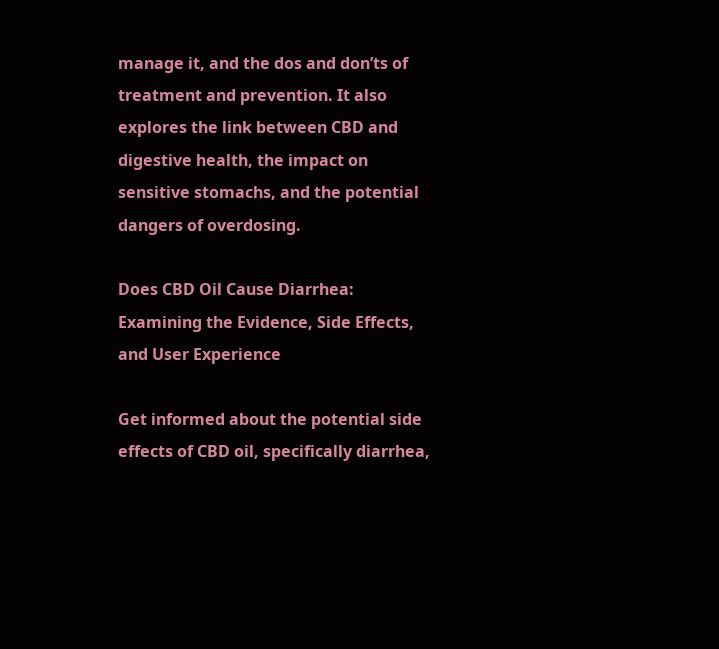manage it, and the dos and don’ts of treatment and prevention. It also explores the link between CBD and digestive health, the impact on sensitive stomachs, and the potential dangers of overdosing.

Does CBD Oil Cause Diarrhea: Examining the Evidence, Side Effects, and User Experience

Get informed about the potential side effects of CBD oil, specifically diarrhea,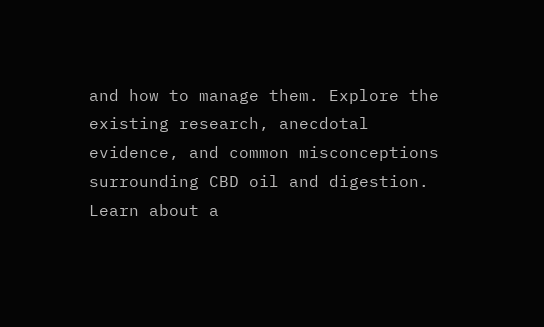and how to manage them. Explore the existing research, anecdotal evidence, and common misconceptions surrounding CBD oil and digestion. Learn about a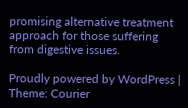promising alternative treatment approach for those suffering from digestive issues.

Proudly powered by WordPress | Theme: Courier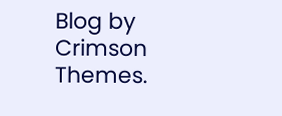Blog by Crimson Themes.